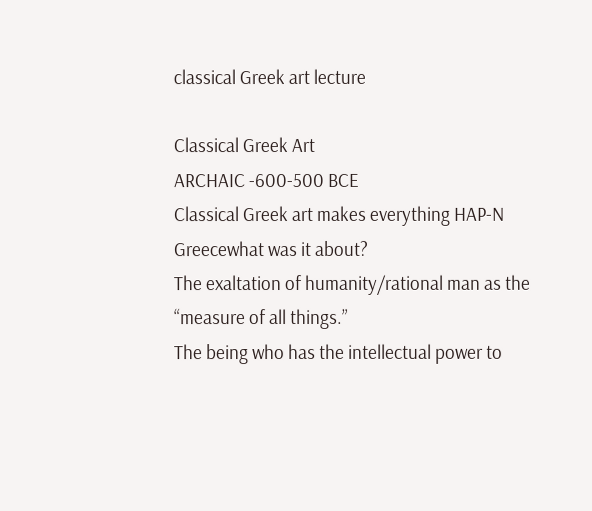classical Greek art lecture

Classical Greek Art
ARCHAIC -600-500 BCE
Classical Greek art makes everything HAP-N
Greecewhat was it about?
The exaltation of humanity/rational man as the “measure of all things.”
The being who has the intellectual power to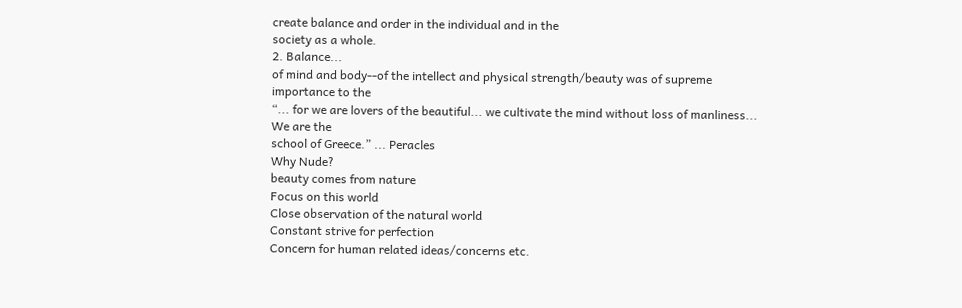create balance and order in the individual and in the
society as a whole.
2. Balance...
of mind and body--of the intellect and physical strength/beauty was of supreme importance to the
“... for we are lovers of the beautiful... we cultivate the mind without loss of manliness... We are the
school of Greece.” ... Peracles
Why Nude?
beauty comes from nature
Focus on this world
Close observation of the natural world
Constant strive for perfection
Concern for human related ideas/concerns etc.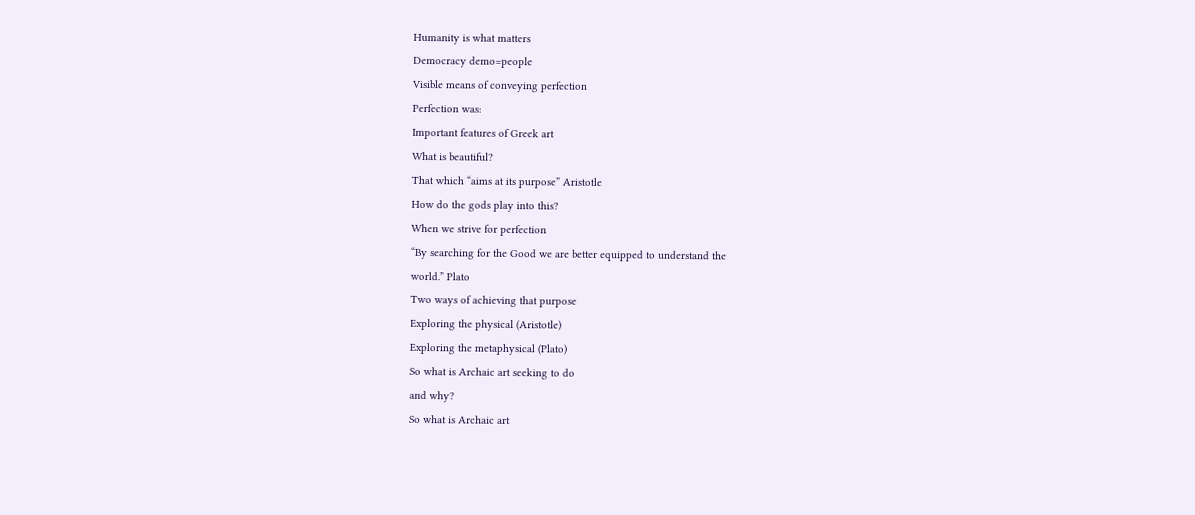Humanity is what matters
Democracy demo=people
Visible means of conveying perfection
Perfection was:
Important features of Greek art
What is beautiful?
That which “aims at its purpose” Aristotle
How do the gods play into this?
When we strive for perfection
“By searching for the Good we are better equipped to understand the
world.” Plato
Two ways of achieving that purpose
Exploring the physical (Aristotle)
Exploring the metaphysical (Plato)
So what is Archaic art seeking to do
and why?
So what is Archaic art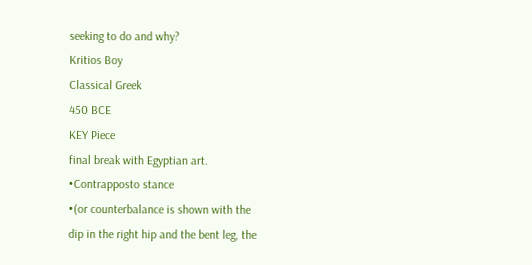seeking to do and why?
Kritios Boy
Classical Greek
450 BCE
KEY Piece
final break with Egyptian art.
•Contrapposto stance
•(or counterbalance is shown with the
dip in the right hip and the bent leg, the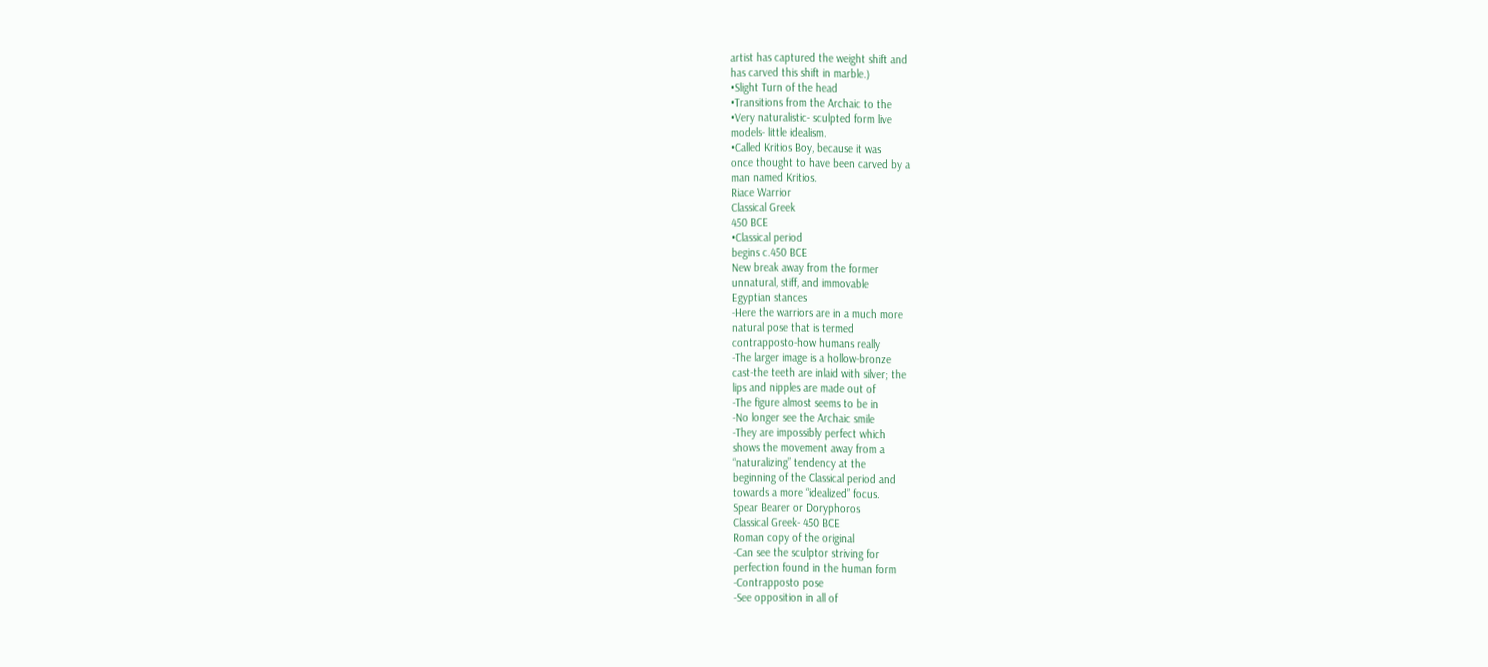artist has captured the weight shift and
has carved this shift in marble.)
•Slight Turn of the head
•Transitions from the Archaic to the
•Very naturalistic- sculpted form live
models- little idealism.
•Called Kritios Boy, because it was
once thought to have been carved by a
man named Kritios.
Riace Warrior
Classical Greek
450 BCE
•Classical period
begins c.450 BCE
New break away from the former
unnatural, stiff, and immovable
Egyptian stances
-Here the warriors are in a much more
natural pose that is termed
contrapposto-how humans really
-The larger image is a hollow-bronze
cast-the teeth are inlaid with silver; the
lips and nipples are made out of
-The figure almost seems to be in
-No longer see the Archaic smile
-They are impossibly perfect which
shows the movement away from a
“naturalizing” tendency at the
beginning of the Classical period and
towards a more “idealized” focus.
Spear Bearer or Doryphoros
Classical Greek- 450 BCE
Roman copy of the original
-Can see the sculptor striving for
perfection found in the human form
-Contrapposto pose
-See opposition in all of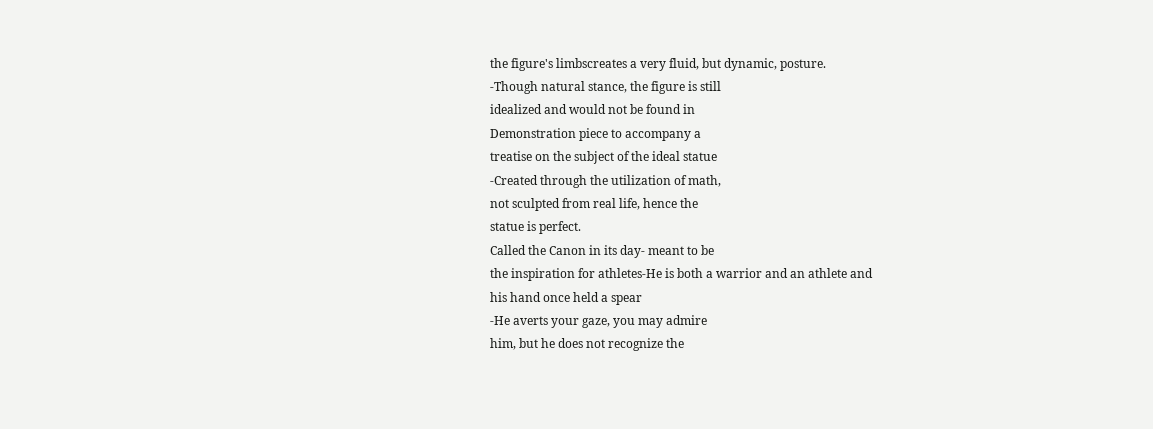the figure's limbscreates a very fluid, but dynamic, posture.
-Though natural stance, the figure is still
idealized and would not be found in
Demonstration piece to accompany a
treatise on the subject of the ideal statue
-Created through the utilization of math,
not sculpted from real life, hence the
statue is perfect.
Called the Canon in its day- meant to be
the inspiration for athletes-He is both a warrior and an athlete and
his hand once held a spear
-He averts your gaze, you may admire
him, but he does not recognize the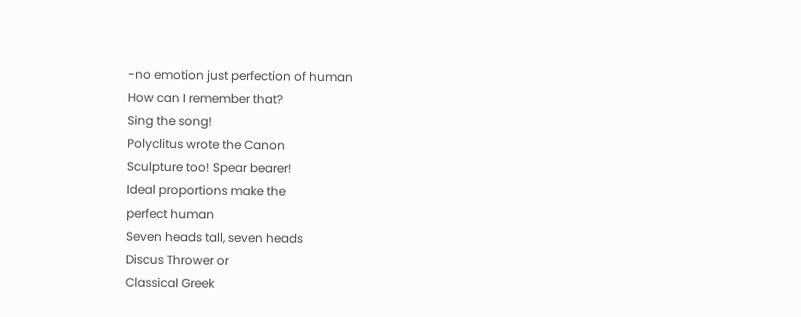-no emotion just perfection of human
How can I remember that?
Sing the song!
Polyclitus wrote the Canon
Sculpture too! Spear bearer!
Ideal proportions make the
perfect human
Seven heads tall, seven heads
Discus Thrower or
Classical Greek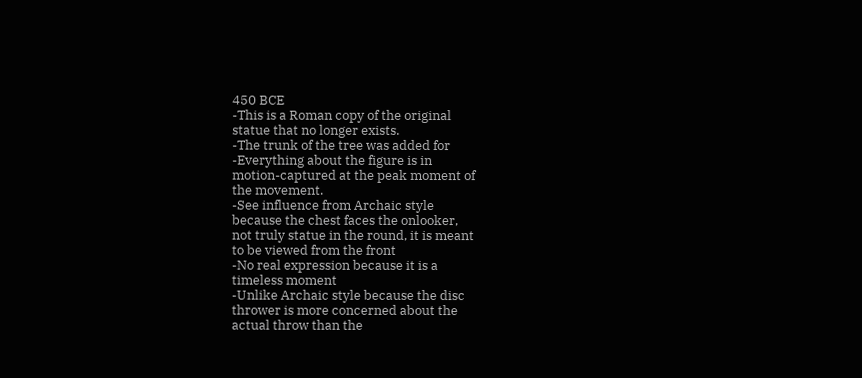450 BCE
-This is a Roman copy of the original
statue that no longer exists.
-The trunk of the tree was added for
-Everything about the figure is in
motion-captured at the peak moment of
the movement.
-See influence from Archaic style
because the chest faces the onlooker,
not truly statue in the round, it is meant
to be viewed from the front
-No real expression because it is a
timeless moment
-Unlike Archaic style because the disc
thrower is more concerned about the
actual throw than the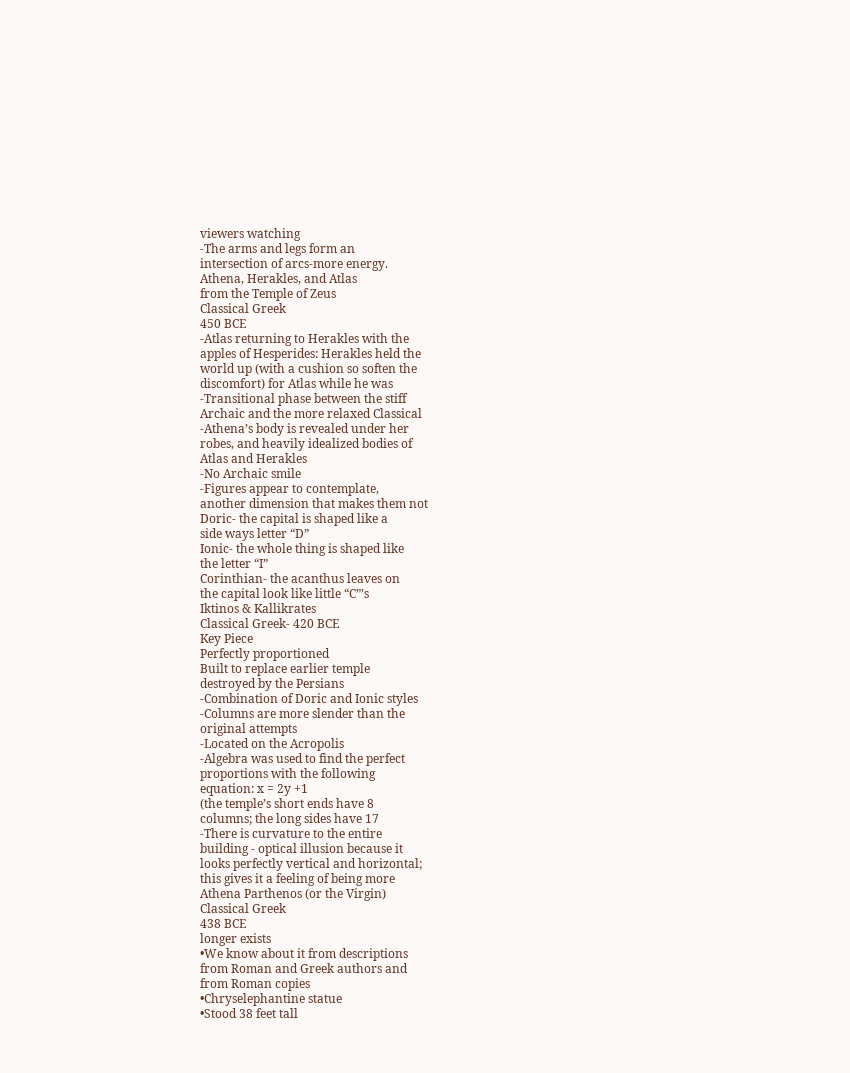viewers watching
-The arms and legs form an
intersection of arcs-more energy.
Athena, Herakles, and Atlas
from the Temple of Zeus
Classical Greek
450 BCE
-Atlas returning to Herakles with the
apples of Hesperides: Herakles held the
world up (with a cushion so soften the
discomfort) for Atlas while he was
-Transitional phase between the stiff
Archaic and the more relaxed Classical
-Athena’s body is revealed under her
robes, and heavily idealized bodies of
Atlas and Herakles
-No Archaic smile
-Figures appear to contemplate,
another dimension that makes them not
Doric- the capital is shaped like a
side ways letter “D”
Ionic- the whole thing is shaped like
the letter “I”
Corinthian- the acanthus leaves on
the capital look like little “C”’s
Iktinos & Kallikrates
Classical Greek- 420 BCE
Key Piece
Perfectly proportioned
Built to replace earlier temple
destroyed by the Persians
-Combination of Doric and Ionic styles
-Columns are more slender than the
original attempts
-Located on the Acropolis
-Algebra was used to find the perfect
proportions with the following
equation: x = 2y +1
(the temple’s short ends have 8
columns; the long sides have 17
-There is curvature to the entire
building - optical illusion because it
looks perfectly vertical and horizontal;
this gives it a feeling of being more
Athena Parthenos (or the Virgin)
Classical Greek
438 BCE
longer exists
•We know about it from descriptions
from Roman and Greek authors and
from Roman copies
•Chryselephantine statue
•Stood 38 feet tall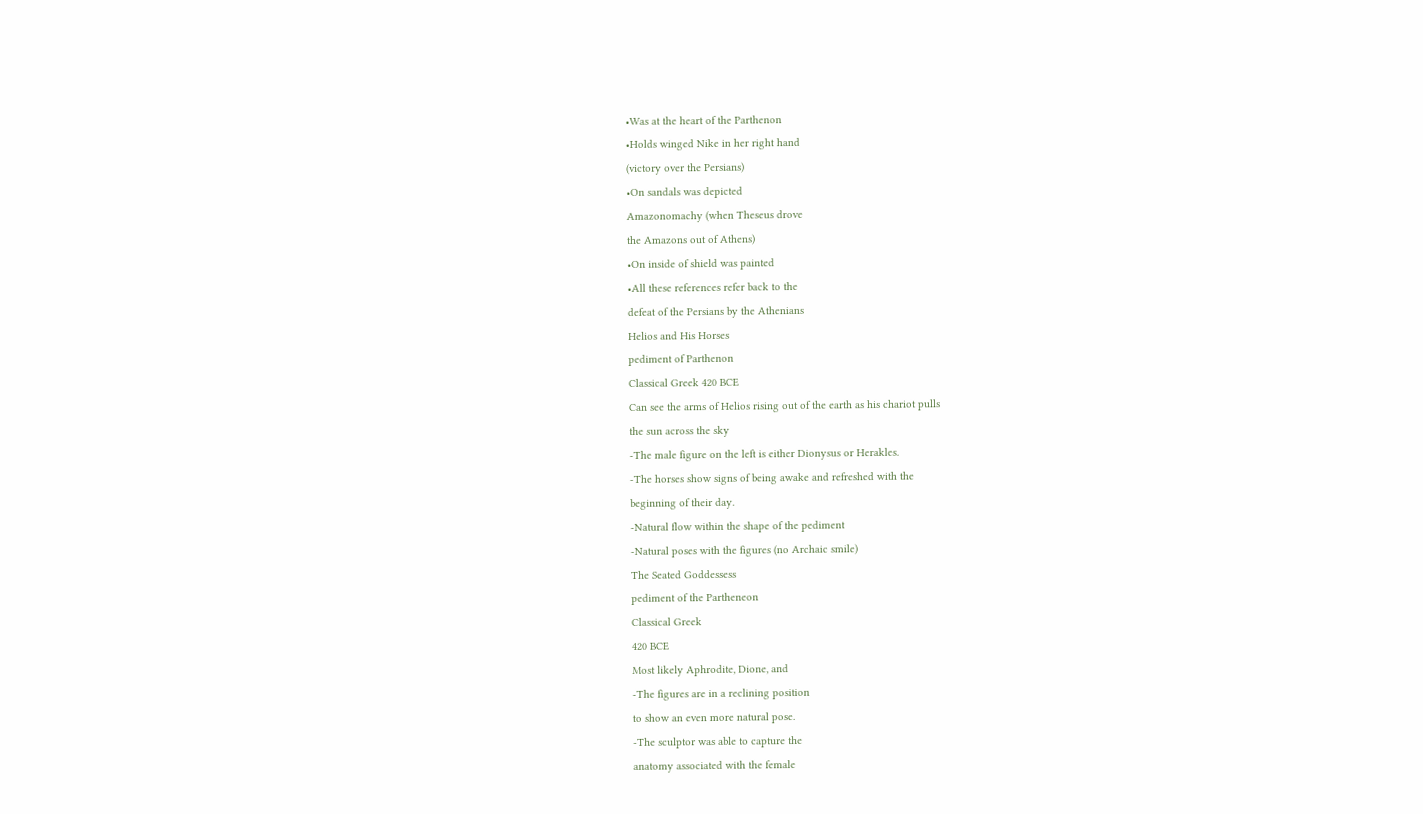•Was at the heart of the Parthenon
•Holds winged Nike in her right hand
(victory over the Persians)
•On sandals was depicted
Amazonomachy (when Theseus drove
the Amazons out of Athens)
•On inside of shield was painted
•All these references refer back to the
defeat of the Persians by the Athenians
Helios and His Horses
pediment of Parthenon
Classical Greek 420 BCE
Can see the arms of Helios rising out of the earth as his chariot pulls
the sun across the sky
-The male figure on the left is either Dionysus or Herakles.
-The horses show signs of being awake and refreshed with the
beginning of their day.
-Natural flow within the shape of the pediment
-Natural poses with the figures (no Archaic smile)
The Seated Goddessess
pediment of the Partheneon
Classical Greek
420 BCE
Most likely Aphrodite, Dione, and
-The figures are in a reclining position
to show an even more natural pose.
-The sculptor was able to capture the
anatomy associated with the female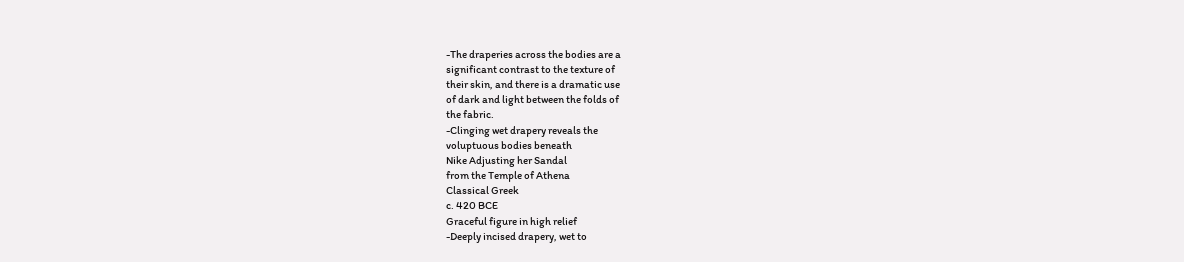-The draperies across the bodies are a
significant contrast to the texture of
their skin, and there is a dramatic use
of dark and light between the folds of
the fabric.
-Clinging wet drapery reveals the
voluptuous bodies beneath
Nike Adjusting her Sandal
from the Temple of Athena
Classical Greek
c. 420 BCE
Graceful figure in high relief
-Deeply incised drapery, wet to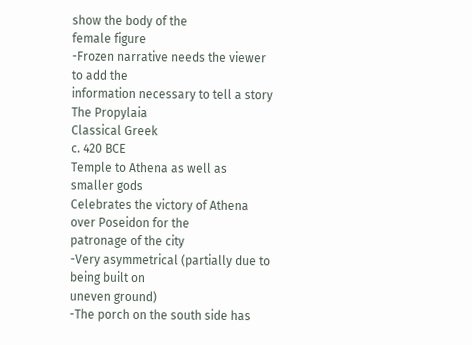show the body of the
female figure
-Frozen narrative needs the viewer to add the
information necessary to tell a story
The Propylaia
Classical Greek
c. 420 BCE
Temple to Athena as well as smaller gods
Celebrates the victory of Athena over Poseidon for the
patronage of the city
-Very asymmetrical (partially due to being built on
uneven ground)
-The porch on the south side has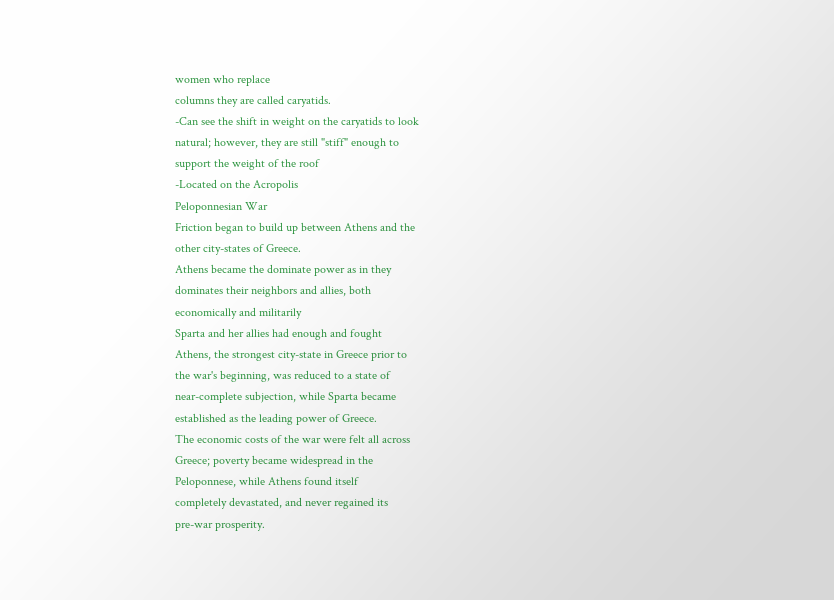women who replace
columns they are called caryatids.
-Can see the shift in weight on the caryatids to look
natural; however, they are still "stiff" enough to
support the weight of the roof
-Located on the Acropolis
Peloponnesian War
Friction began to build up between Athens and the
other city-states of Greece.
Athens became the dominate power as in they
dominates their neighbors and allies, both
economically and militarily
Sparta and her allies had enough and fought
Athens, the strongest city-state in Greece prior to
the war's beginning, was reduced to a state of
near-complete subjection, while Sparta became
established as the leading power of Greece.
The economic costs of the war were felt all across
Greece; poverty became widespread in the
Peloponnese, while Athens found itself
completely devastated, and never regained its
pre-war prosperity.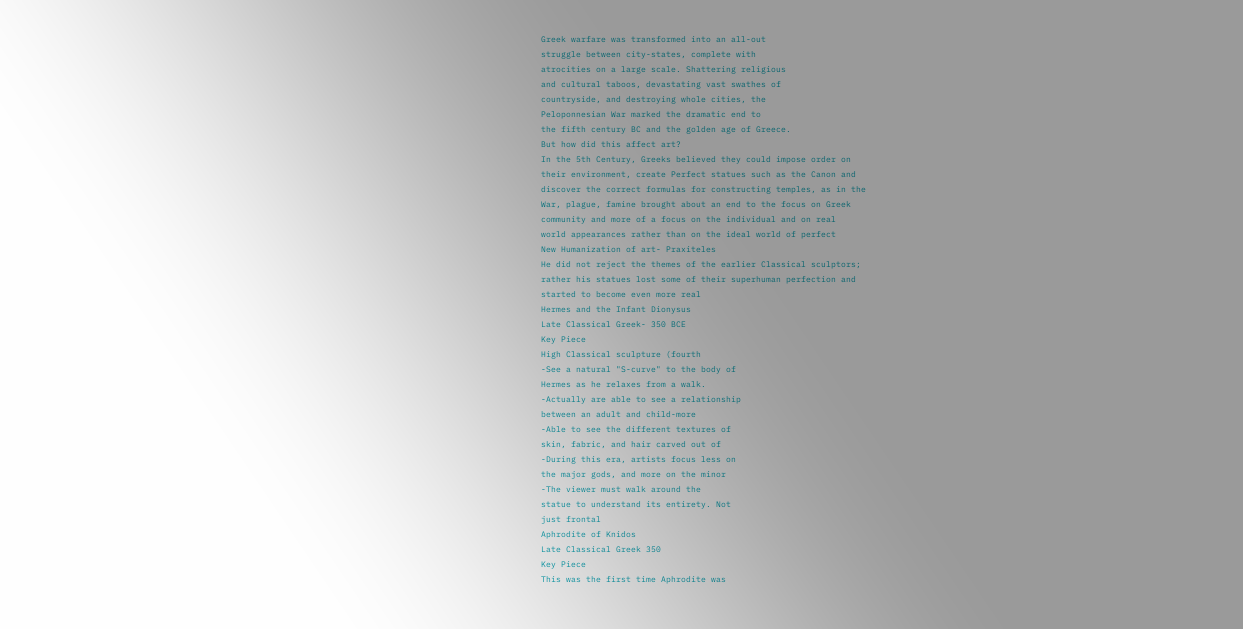Greek warfare was transformed into an all-out
struggle between city-states, complete with
atrocities on a large scale. Shattering religious
and cultural taboos, devastating vast swathes of
countryside, and destroying whole cities, the
Peloponnesian War marked the dramatic end to
the fifth century BC and the golden age of Greece.
But how did this affect art?
In the 5th Century, Greeks believed they could impose order on
their environment, create Perfect statues such as the Canon and
discover the correct formulas for constructing temples, as in the
War, plague, famine brought about an end to the focus on Greek
community and more of a focus on the individual and on real
world appearances rather than on the ideal world of perfect
New Humanization of art- Praxiteles
He did not reject the themes of the earlier Classical sculptors;
rather his statues lost some of their superhuman perfection and
started to become even more real
Hermes and the Infant Dionysus
Late Classical Greek- 350 BCE
Key Piece
High Classical sculpture (fourth
-See a natural "S-curve" to the body of
Hermes as he relaxes from a walk.
-Actually are able to see a relationship
between an adult and child-more
-Able to see the different textures of
skin, fabric, and hair carved out of
-During this era, artists focus less on
the major gods, and more on the minor
-The viewer must walk around the
statue to understand its entirety. Not
just frontal
Aphrodite of Knidos
Late Classical Greek 350
Key Piece
This was the first time Aphrodite was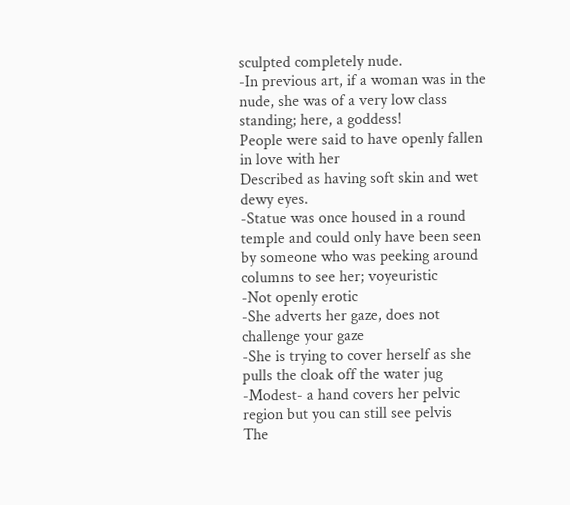sculpted completely nude.
-In previous art, if a woman was in the
nude, she was of a very low class
standing; here, a goddess!
People were said to have openly fallen
in love with her
Described as having soft skin and wet
dewy eyes.
-Statue was once housed in a round
temple and could only have been seen
by someone who was peeking around
columns to see her; voyeuristic
-Not openly erotic
-She adverts her gaze, does not
challenge your gaze
-She is trying to cover herself as she
pulls the cloak off the water jug
-Modest- a hand covers her pelvic
region but you can still see pelvis
The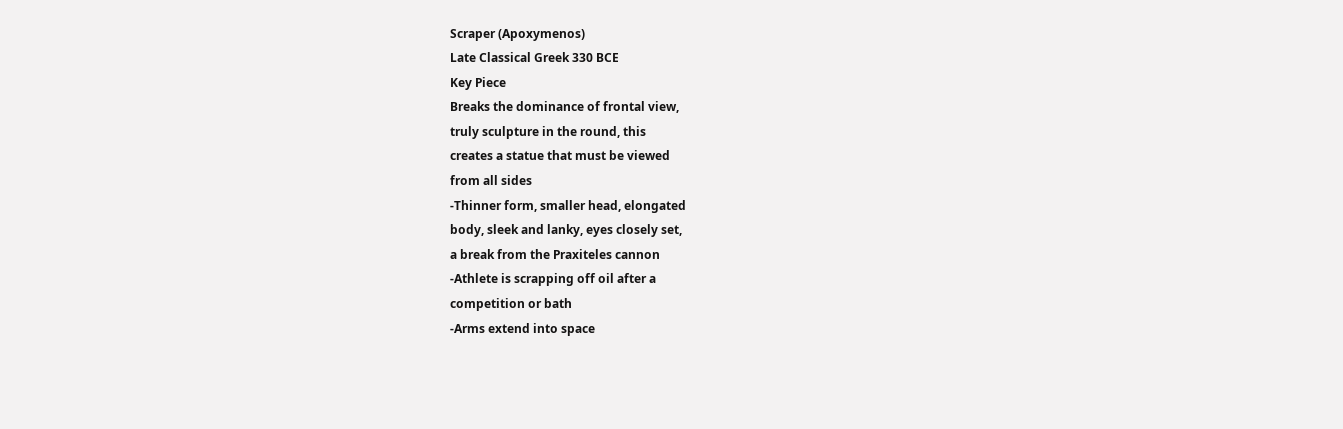Scraper (Apoxymenos)
Late Classical Greek 330 BCE
Key Piece
Breaks the dominance of frontal view,
truly sculpture in the round, this
creates a statue that must be viewed
from all sides
-Thinner form, smaller head, elongated
body, sleek and lanky, eyes closely set,
a break from the Praxiteles cannon
-Athlete is scrapping off oil after a
competition or bath
-Arms extend into space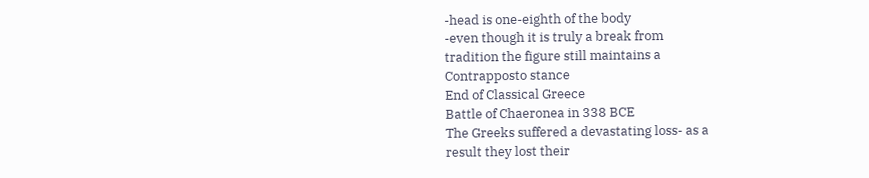-head is one-eighth of the body
-even though it is truly a break from
tradition the figure still maintains a
Contrapposto stance
End of Classical Greece
Battle of Chaeronea in 338 BCE
The Greeks suffered a devastating loss- as a
result they lost their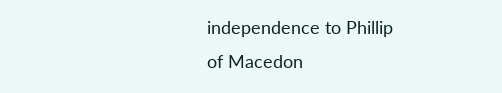independence to Phillip
of Macedon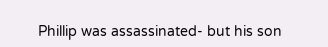Phillip was assassinated- but his son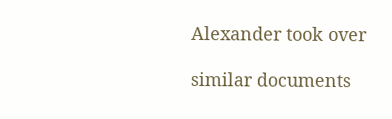Alexander took over

similar documents